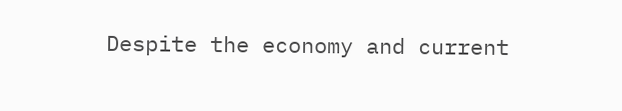Despite the economy and current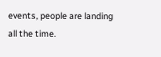events, people are landing all the time.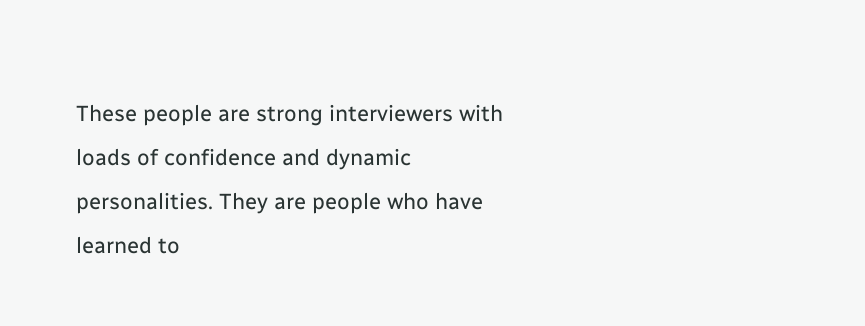These people are strong interviewers with loads of confidence and dynamic personalities. They are people who have learned to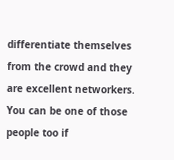differentiate themselves from the crowd and they are excellent networkers. You can be one of those people too if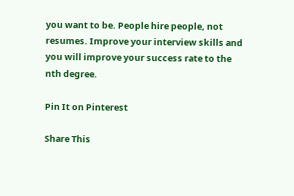you want to be. People hire people, not resumes. Improve your interview skills and you will improve your success rate to the nth degree.

Pin It on Pinterest

Share This